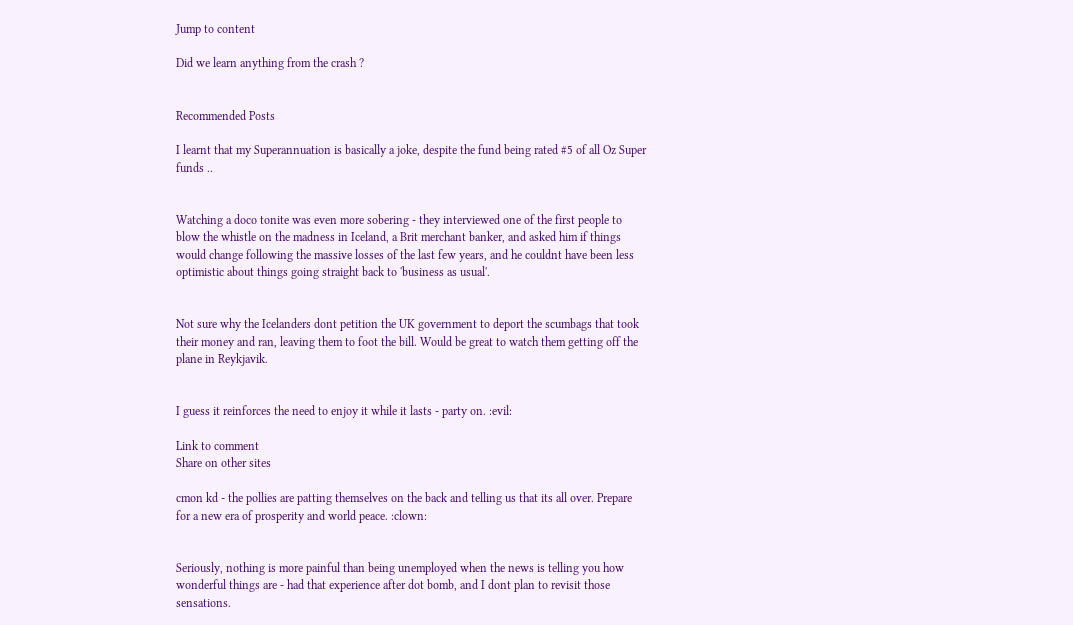Jump to content

Did we learn anything from the crash ?


Recommended Posts

I learnt that my Superannuation is basically a joke, despite the fund being rated #5 of all Oz Super funds ..


Watching a doco tonite was even more sobering - they interviewed one of the first people to blow the whistle on the madness in Iceland, a Brit merchant banker, and asked him if things would change following the massive losses of the last few years, and he couldnt have been less optimistic about things going straight back to 'business as usual'.


Not sure why the Icelanders dont petition the UK government to deport the scumbags that took their money and ran, leaving them to foot the bill. Would be great to watch them getting off the plane in Reykjavik.


I guess it reinforces the need to enjoy it while it lasts - party on. :evil:

Link to comment
Share on other sites

cmon kd - the pollies are patting themselves on the back and telling us that its all over. Prepare for a new era of prosperity and world peace. :clown:


Seriously, nothing is more painful than being unemployed when the news is telling you how wonderful things are - had that experience after dot bomb, and I dont plan to revisit those sensations.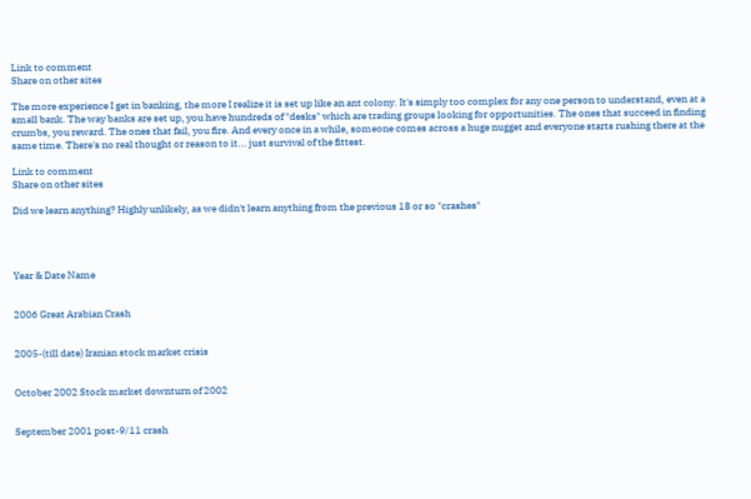Link to comment
Share on other sites

The more experience I get in banking, the more I realize it is set up like an ant colony. It's simply too complex for any one person to understand, even at a small bank. The way banks are set up, you have hundreds of "desks" which are trading groups looking for opportunities. The ones that succeed in finding crumbs, you reward. The ones that fail, you fire. And every once in a while, someone comes across a huge nugget and everyone starts rushing there at the same time. There's no real thought or reason to it... just survival of the fittest.

Link to comment
Share on other sites

Did we learn anything? Highly unlikely, as we didn't learn anything from the previous 18 or so "crashes"




Year & Date Name


2006 Great Arabian Crash


2005-(till date) Iranian stock market crisis


October 2002 Stock market downturn of 2002


September 2001 post-9/11 crash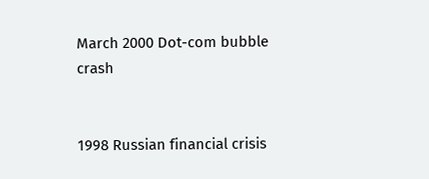March 2000 Dot-com bubble crash


1998 Russian financial crisis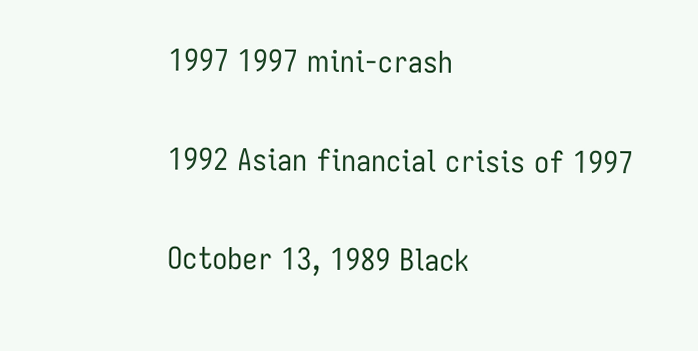1997 1997 mini-crash


1992 Asian financial crisis of 1997


October 13, 1989 Black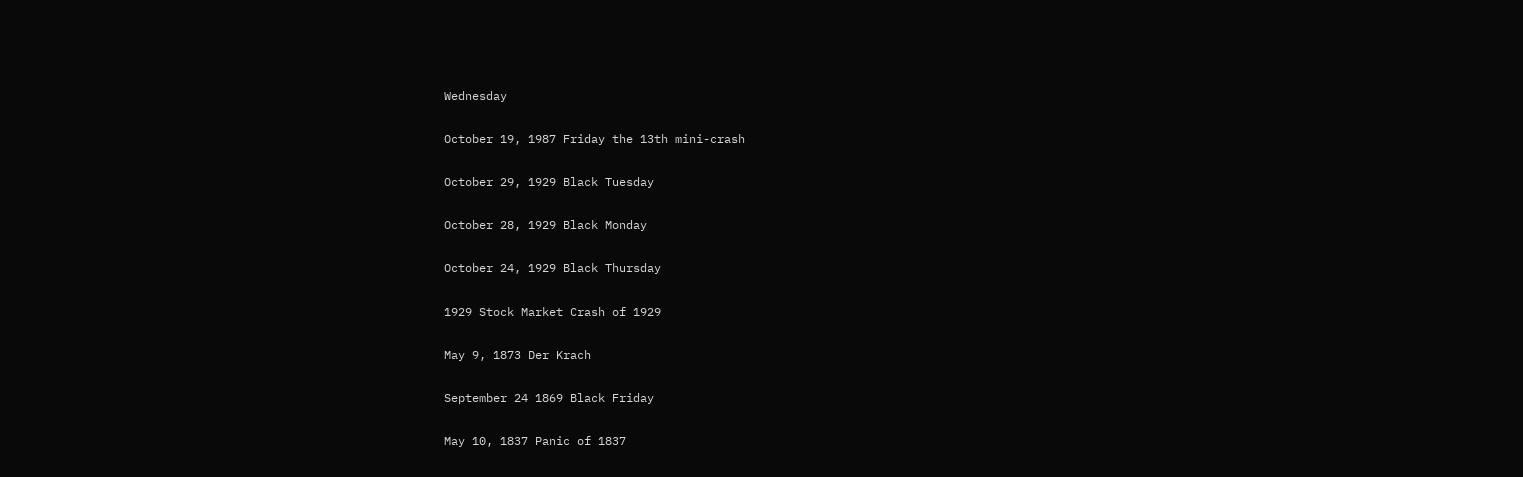Wednesday


October 19, 1987 Friday the 13th mini-crash


October 29, 1929 Black Tuesday


October 28, 1929 Black Monday


October 24, 1929 Black Thursday


1929 Stock Market Crash of 1929


May 9, 1873 Der Krach


September 24 1869 Black Friday


May 10, 1837 Panic of 1837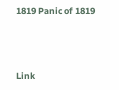1819 Panic of 1819



Link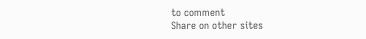to comment
Share on other sites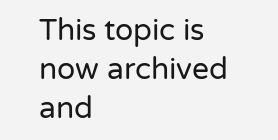This topic is now archived and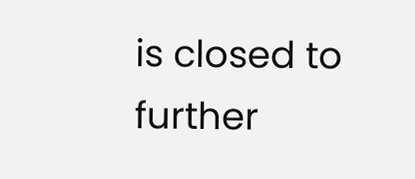is closed to further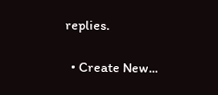replies.

  • Create New...